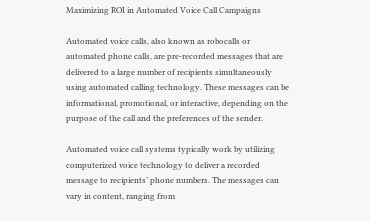Maximizing ROI in Automated Voice Call Campaigns

Automated voice calls, also known as robocalls or automated phone calls, are pre-recorded messages that are delivered to a large number of recipients simultaneously using automated calling technology. These messages can be informational, promotional, or interactive, depending on the purpose of the call and the preferences of the sender.

Automated voice call systems typically work by utilizing computerized voice technology to deliver a recorded message to recipients’ phone numbers. The messages can vary in content, ranging from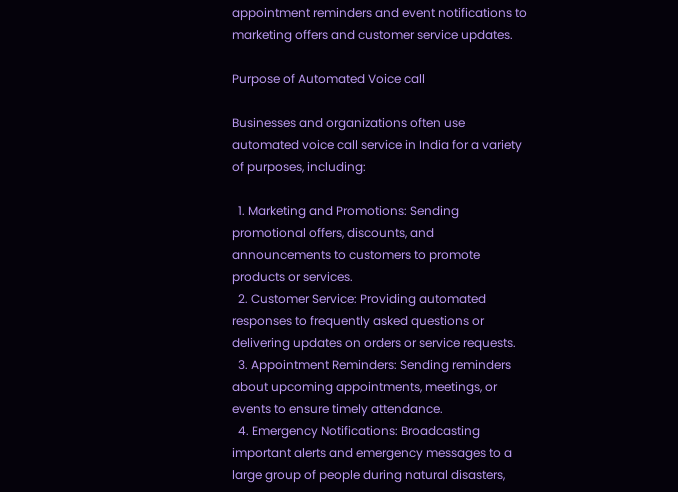appointment reminders and event notifications to marketing offers and customer service updates.

Purpose of Automated Voice call

Businesses and organizations often use automated voice call service in India for a variety of purposes, including:

  1. Marketing and Promotions: Sending promotional offers, discounts, and announcements to customers to promote products or services.
  2. Customer Service: Providing automated responses to frequently asked questions or delivering updates on orders or service requests.
  3. Appointment Reminders: Sending reminders about upcoming appointments, meetings, or events to ensure timely attendance.
  4. Emergency Notifications: Broadcasting important alerts and emergency messages to a large group of people during natural disasters,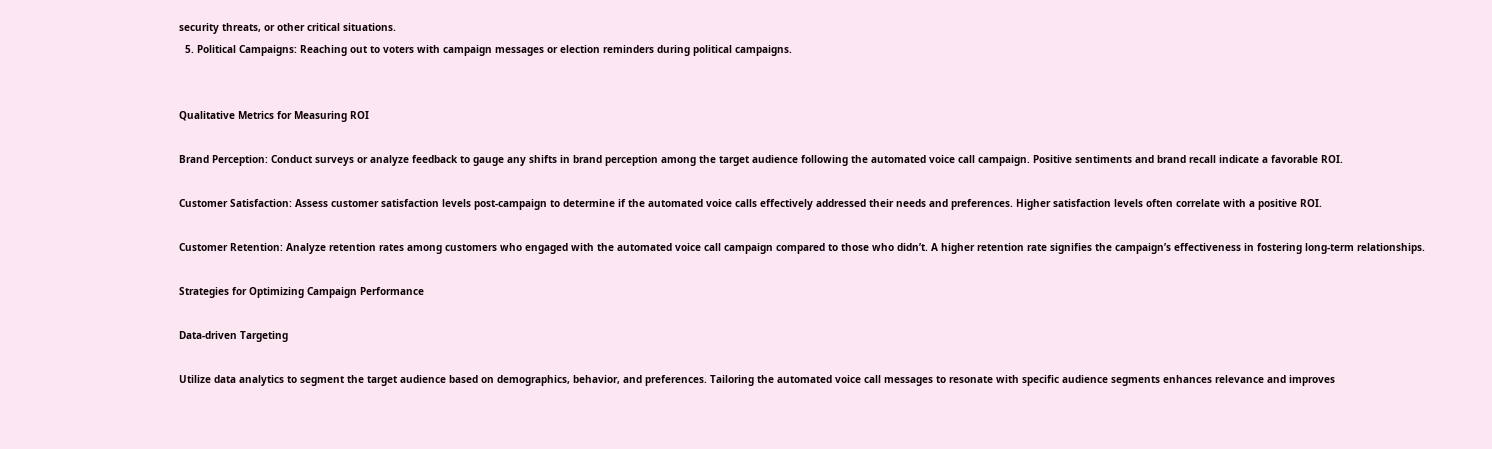security threats, or other critical situations.
  5. Political Campaigns: Reaching out to voters with campaign messages or election reminders during political campaigns.


Qualitative Metrics for Measuring ROI

Brand Perception: Conduct surveys or analyze feedback to gauge any shifts in brand perception among the target audience following the automated voice call campaign. Positive sentiments and brand recall indicate a favorable ROI.

Customer Satisfaction: Assess customer satisfaction levels post-campaign to determine if the automated voice calls effectively addressed their needs and preferences. Higher satisfaction levels often correlate with a positive ROI.

Customer Retention: Analyze retention rates among customers who engaged with the automated voice call campaign compared to those who didn’t. A higher retention rate signifies the campaign’s effectiveness in fostering long-term relationships.

Strategies for Optimizing Campaign Performance

Data-driven Targeting

Utilize data analytics to segment the target audience based on demographics, behavior, and preferences. Tailoring the automated voice call messages to resonate with specific audience segments enhances relevance and improves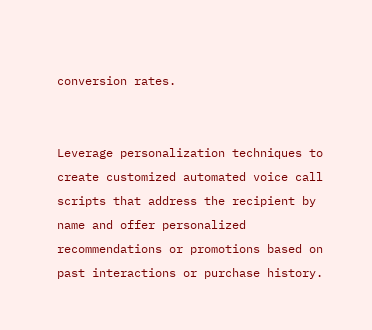conversion rates.


Leverage personalization techniques to create customized automated voice call scripts that address the recipient by name and offer personalized recommendations or promotions based on past interactions or purchase history.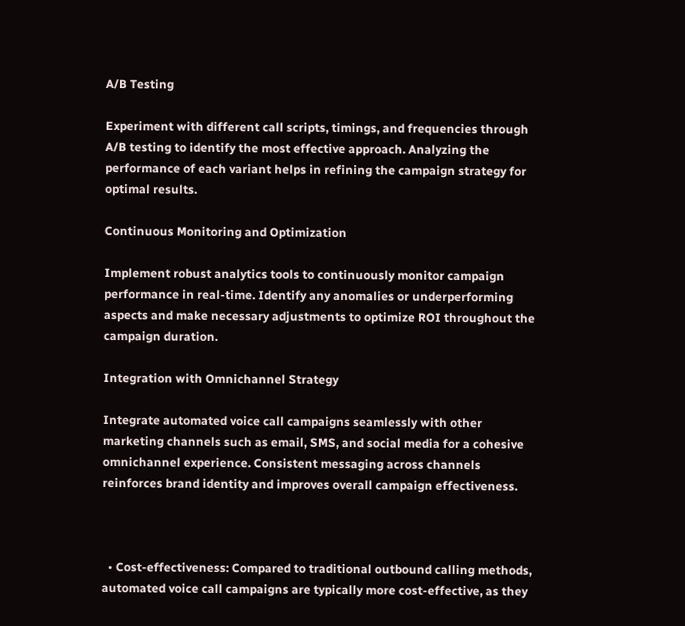A/B Testing

Experiment with different call scripts, timings, and frequencies through A/B testing to identify the most effective approach. Analyzing the performance of each variant helps in refining the campaign strategy for optimal results.

Continuous Monitoring and Optimization

Implement robust analytics tools to continuously monitor campaign performance in real-time. Identify any anomalies or underperforming aspects and make necessary adjustments to optimize ROI throughout the campaign duration.

Integration with Omnichannel Strategy

Integrate automated voice call campaigns seamlessly with other marketing channels such as email, SMS, and social media for a cohesive omnichannel experience. Consistent messaging across channels reinforces brand identity and improves overall campaign effectiveness.



  • Cost-effectiveness: Compared to traditional outbound calling methods, automated voice call campaigns are typically more cost-effective, as they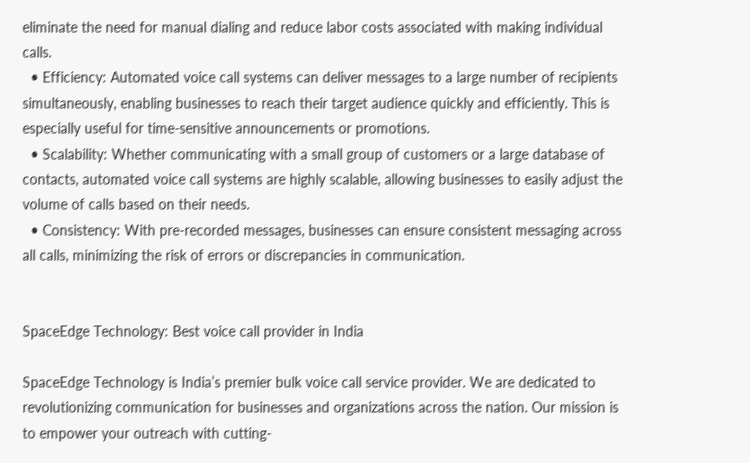eliminate the need for manual dialing and reduce labor costs associated with making individual calls.
  • Efficiency: Automated voice call systems can deliver messages to a large number of recipients simultaneously, enabling businesses to reach their target audience quickly and efficiently. This is especially useful for time-sensitive announcements or promotions.
  • Scalability: Whether communicating with a small group of customers or a large database of contacts, automated voice call systems are highly scalable, allowing businesses to easily adjust the volume of calls based on their needs.
  • Consistency: With pre-recorded messages, businesses can ensure consistent messaging across all calls, minimizing the risk of errors or discrepancies in communication.


SpaceEdge Technology: Best voice call provider in India

SpaceEdge Technology is India’s premier bulk voice call service provider. We are dedicated to revolutionizing communication for businesses and organizations across the nation. Our mission is to empower your outreach with cutting-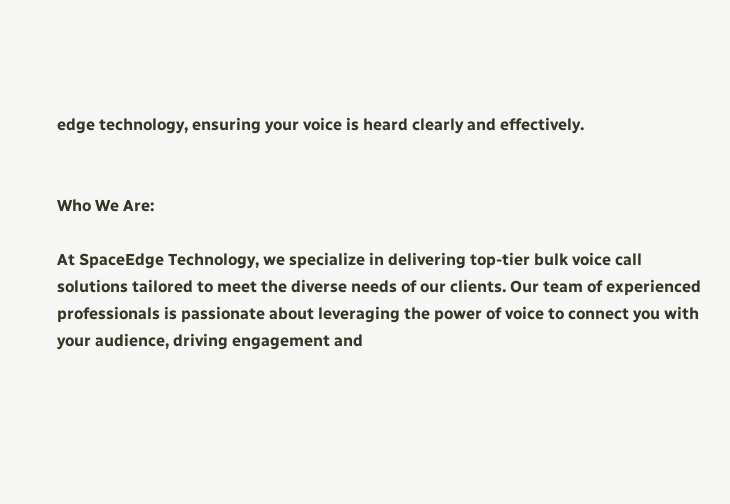edge technology, ensuring your voice is heard clearly and effectively.


Who We Are:

At SpaceEdge Technology, we specialize in delivering top-tier bulk voice call solutions tailored to meet the diverse needs of our clients. Our team of experienced professionals is passionate about leveraging the power of voice to connect you with your audience, driving engagement and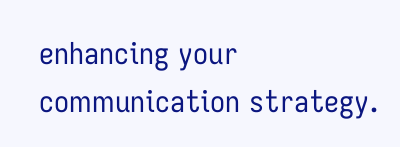enhancing your communication strategy.